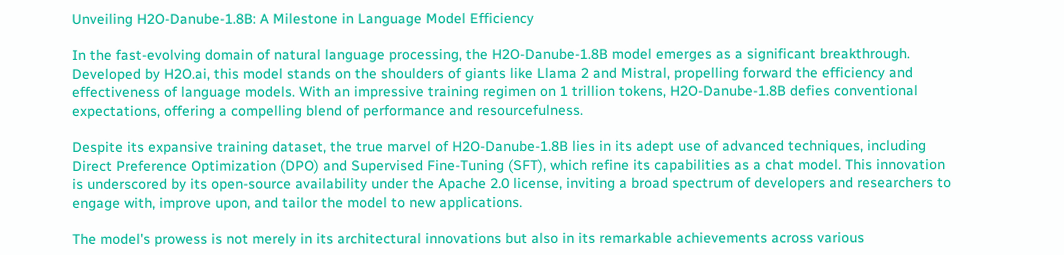Unveiling H2O-Danube-1.8B: A Milestone in Language Model Efficiency

In the fast-evolving domain of natural language processing, the H2O-Danube-1.8B model emerges as a significant breakthrough. Developed by H2O.ai, this model stands on the shoulders of giants like Llama 2 and Mistral, propelling forward the efficiency and effectiveness of language models. With an impressive training regimen on 1 trillion tokens, H2O-Danube-1.8B defies conventional expectations, offering a compelling blend of performance and resourcefulness.

Despite its expansive training dataset, the true marvel of H2O-Danube-1.8B lies in its adept use of advanced techniques, including Direct Preference Optimization (DPO) and Supervised Fine-Tuning (SFT), which refine its capabilities as a chat model. This innovation is underscored by its open-source availability under the Apache 2.0 license, inviting a broad spectrum of developers and researchers to engage with, improve upon, and tailor the model to new applications.

The model's prowess is not merely in its architectural innovations but also in its remarkable achievements across various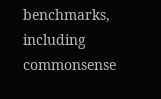benchmarks, including commonsense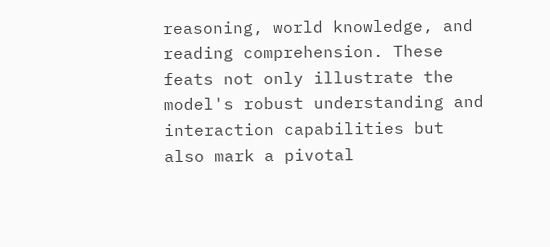reasoning, world knowledge, and reading comprehension. These feats not only illustrate the model's robust understanding and interaction capabilities but also mark a pivotal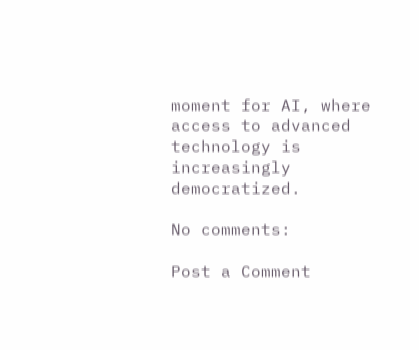moment for AI, where access to advanced technology is increasingly democratized.

No comments:

Post a Comment